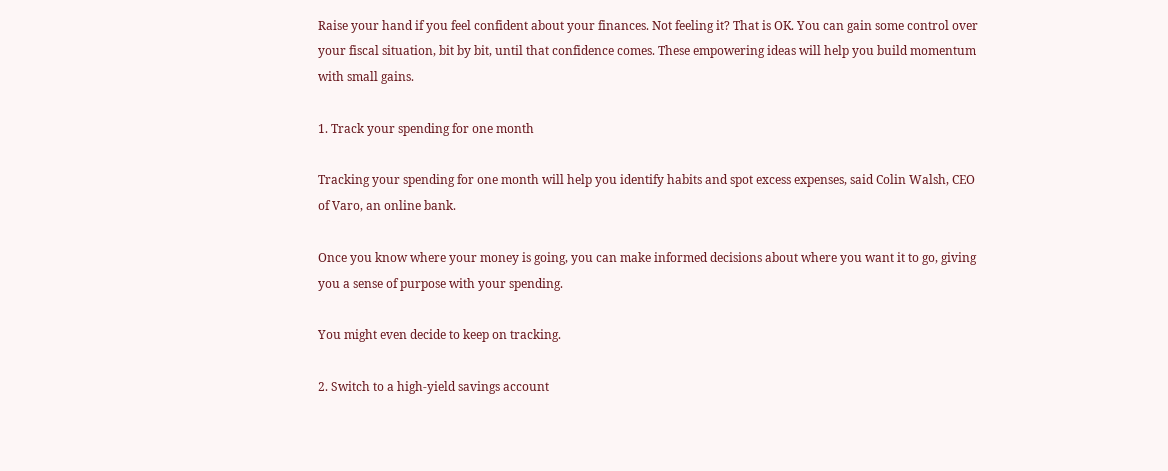Raise your hand if you feel confident about your finances. Not feeling it? That is OK. You can gain some control over your fiscal situation, bit by bit, until that confidence comes. These empowering ideas will help you build momentum with small gains.

1. Track your spending for one month

Tracking your spending for one month will help you identify habits and spot excess expenses, said Colin Walsh, CEO of Varo, an online bank.

Once you know where your money is going, you can make informed decisions about where you want it to go, giving you a sense of purpose with your spending.

You might even decide to keep on tracking.

2. Switch to a high-yield savings account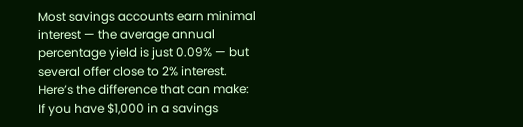Most savings accounts earn minimal interest — the average annual percentage yield is just 0.09% — but several offer close to 2% interest. Here’s the difference that can make: If you have $1,000 in a savings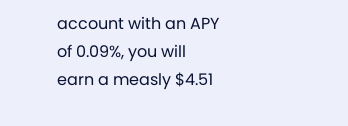account with an APY of 0.09%, you will earn a measly $4.51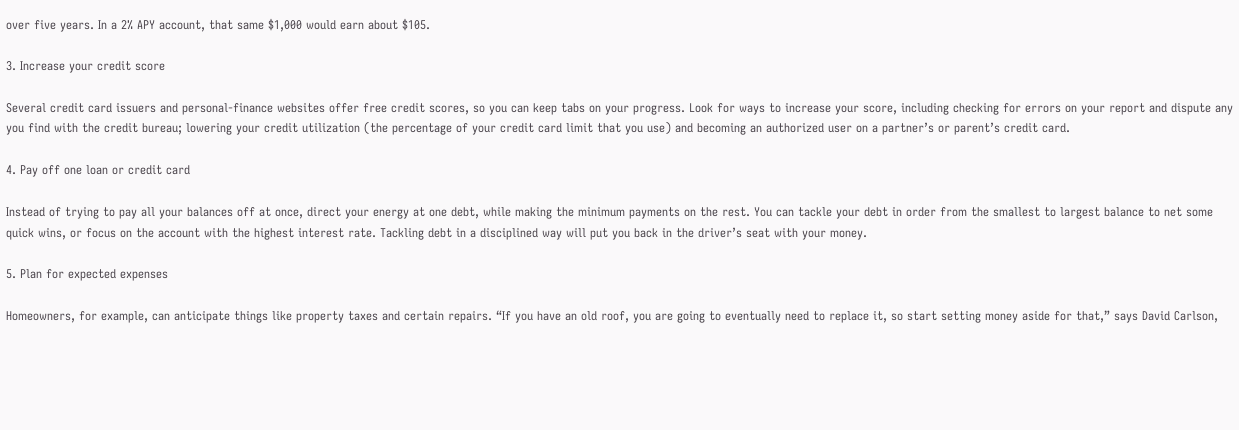over five years. In a 2% APY account, that same $1,000 would earn about $105.

3. Increase your credit score

Several credit card issuers and personal-finance websites offer free credit scores, so you can keep tabs on your progress. Look for ways to increase your score, including checking for errors on your report and dispute any you find with the credit bureau; lowering your credit utilization (the percentage of your credit card limit that you use) and becoming an authorized user on a partner’s or parent’s credit card.

4. Pay off one loan or credit card

Instead of trying to pay all your balances off at once, direct your energy at one debt, while making the minimum payments on the rest. You can tackle your debt in order from the smallest to largest balance to net some quick wins, or focus on the account with the highest interest rate. Tackling debt in a disciplined way will put you back in the driver’s seat with your money.

5. Plan for expected expenses

Homeowners, for example, can anticipate things like property taxes and certain repairs. “If you have an old roof, you are going to eventually need to replace it, so start setting money aside for that,” says David Carlson,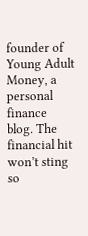founder of Young Adult Money, a personal finance blog. The financial hit won’t sting so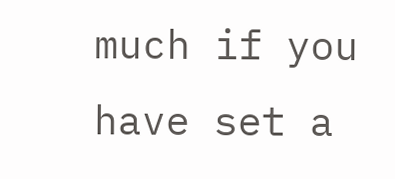much if you have set a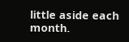little aside each month.